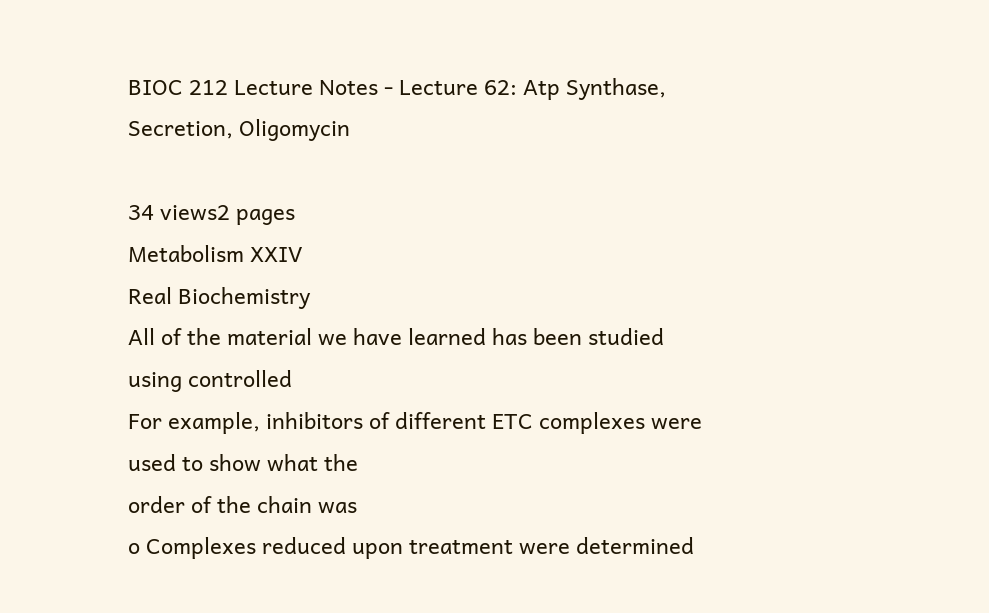BIOC 212 Lecture Notes - Lecture 62: Atp Synthase, Secretion, Oligomycin

34 views2 pages
Metabolism XXIV
Real Biochemistry
All of the material we have learned has been studied using controlled
For example, inhibitors of different ETC complexes were used to show what the
order of the chain was
o Complexes reduced upon treatment were determined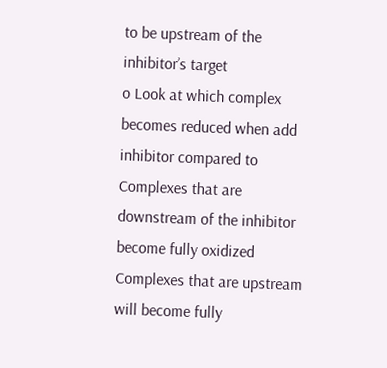to be upstream of the
inhibitor’s target
o Look at which complex becomes reduced when add inhibitor compared to
Complexes that are downstream of the inhibitor become fully oxidized
Complexes that are upstream will become fully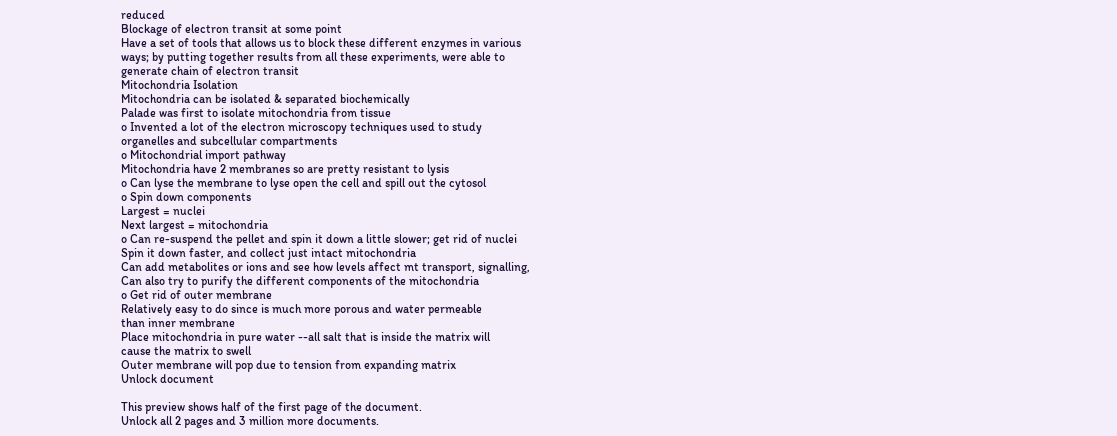reduced
Blockage of electron transit at some point
Have a set of tools that allows us to block these different enzymes in various
ways; by putting together results from all these experiments, were able to
generate chain of electron transit
Mitochondria Isolation
Mitochondria can be isolated & separated biochemically
Palade was first to isolate mitochondria from tissue
o Invented a lot of the electron microscopy techniques used to study
organelles and subcellular compartments
o Mitochondrial import pathway
Mitochondria have 2 membranes so are pretty resistant to lysis
o Can lyse the membrane to lyse open the cell and spill out the cytosol
o Spin down components
Largest = nuclei
Next largest = mitochondria
o Can re-suspend the pellet and spin it down a little slower; get rid of nuclei
Spin it down faster, and collect just intact mitochondria
Can add metabolites or ions and see how levels affect mt transport, signalling,
Can also try to purify the different components of the mitochondria
o Get rid of outer membrane
Relatively easy to do since is much more porous and water permeable
than inner membrane
Place mitochondria in pure water --all salt that is inside the matrix will
cause the matrix to swell
Outer membrane will pop due to tension from expanding matrix
Unlock document

This preview shows half of the first page of the document.
Unlock all 2 pages and 3 million more documents.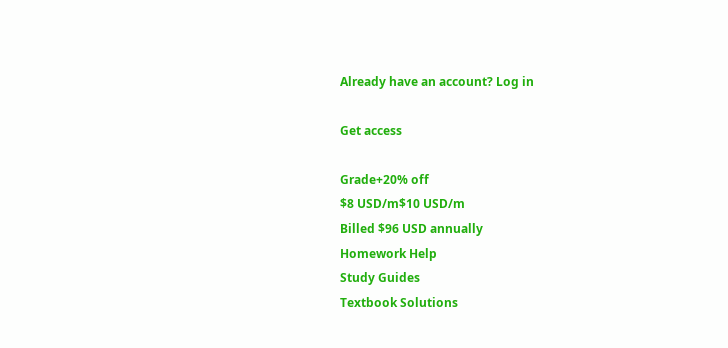Already have an account? Log in

Get access

Grade+20% off
$8 USD/m$10 USD/m
Billed $96 USD annually
Homework Help
Study Guides
Textbook Solutions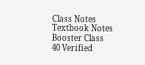Class Notes
Textbook Notes
Booster Class
40 Verified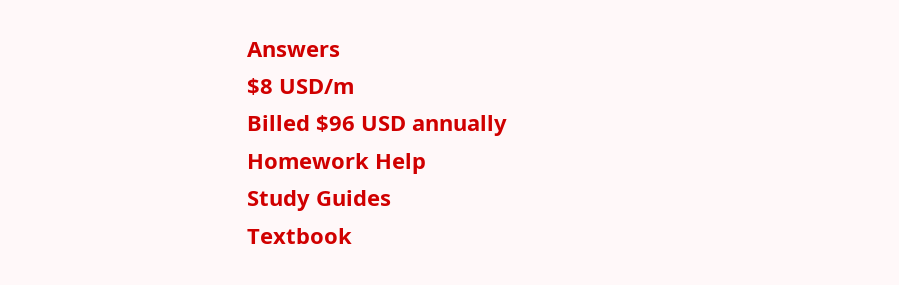Answers
$8 USD/m
Billed $96 USD annually
Homework Help
Study Guides
Textbook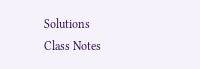Solutions
Class Notes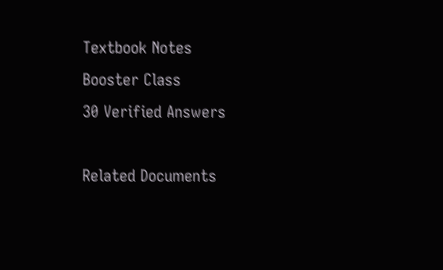Textbook Notes
Booster Class
30 Verified Answers

Related Documents